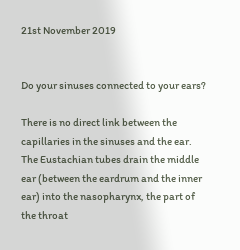21st November 2019


Do your sinuses connected to your ears?

There is no direct link between the capillaries in the sinuses and the ear. The Eustachian tubes drain the middle ear (between the eardrum and the inner ear) into the nasopharynx, the part of the throat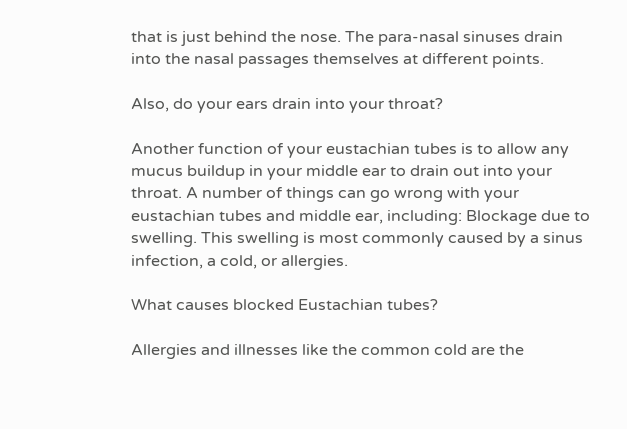that is just behind the nose. The para-nasal sinuses drain into the nasal passages themselves at different points.

Also, do your ears drain into your throat?

Another function of your eustachian tubes is to allow any mucus buildup in your middle ear to drain out into your throat. A number of things can go wrong with your eustachian tubes and middle ear, including: Blockage due to swelling. This swelling is most commonly caused by a sinus infection, a cold, or allergies.

What causes blocked Eustachian tubes?

Allergies and illnesses like the common cold are the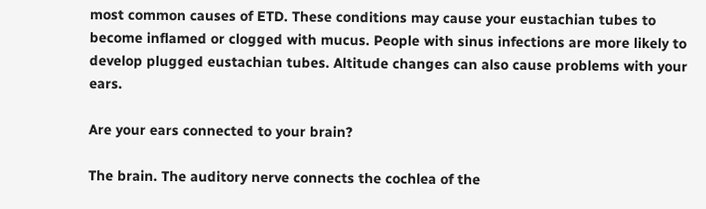most common causes of ETD. These conditions may cause your eustachian tubes to become inflamed or clogged with mucus. People with sinus infections are more likely to develop plugged eustachian tubes. Altitude changes can also cause problems with your ears.

Are your ears connected to your brain?

The brain. The auditory nerve connects the cochlea of the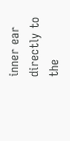inner ear directly to the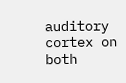auditory cortex on both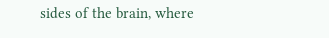sides of the brain, where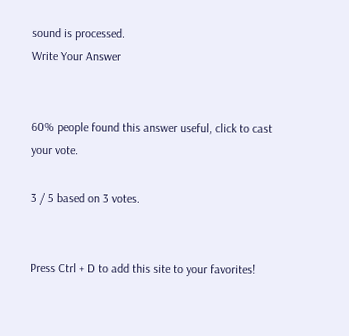sound is processed.
Write Your Answer


60% people found this answer useful, click to cast your vote.

3 / 5 based on 3 votes.


Press Ctrl + D to add this site to your favorites!